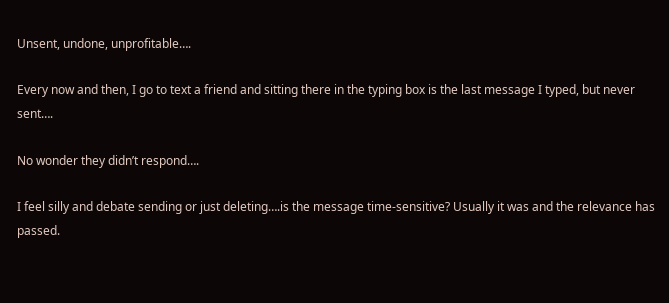Unsent, undone, unprofitable….

Every now and then, I go to text a friend and sitting there in the typing box is the last message I typed, but never sent….

No wonder they didn’t respond….

I feel silly and debate sending or just deleting….is the message time-sensitive? Usually it was and the relevance has passed.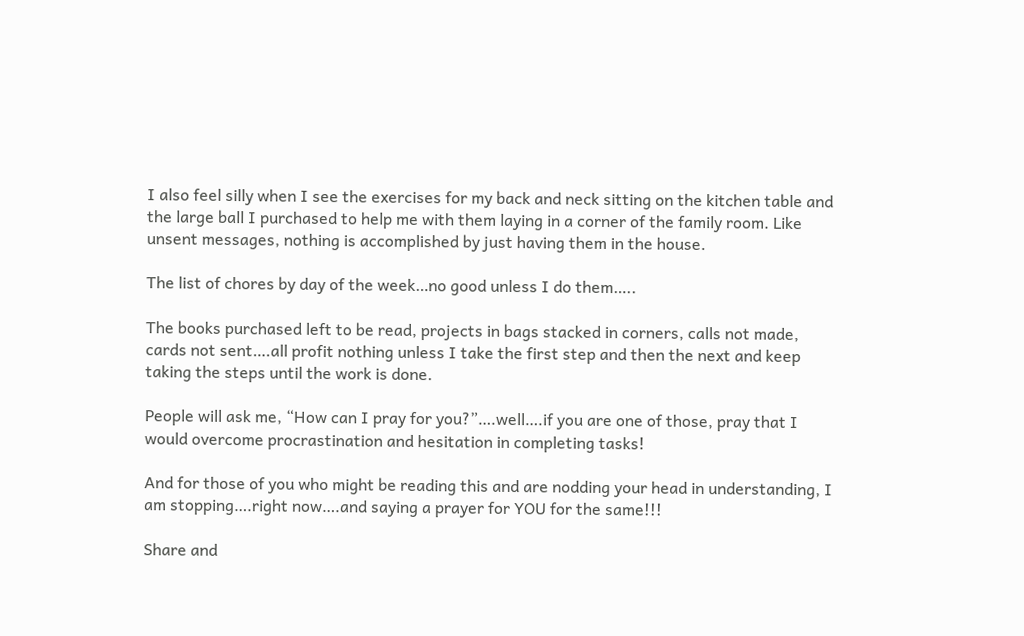I also feel silly when I see the exercises for my back and neck sitting on the kitchen table and the large ball I purchased to help me with them laying in a corner of the family room. Like unsent messages, nothing is accomplished by just having them in the house.

The list of chores by day of the week…no good unless I do them…..

The books purchased left to be read, projects in bags stacked in corners, calls not made, cards not sent….all profit nothing unless I take the first step and then the next and keep taking the steps until the work is done.

People will ask me, “How can I pray for you?”….well….if you are one of those, pray that I would overcome procrastination and hesitation in completing tasks!

And for those of you who might be reading this and are nodding your head in understanding, I am stopping….right now….and saying a prayer for YOU for the same!!!

Share and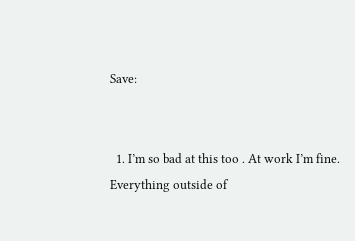Save:


  1. I’m so bad at this too . At work I’m fine. Everything outside of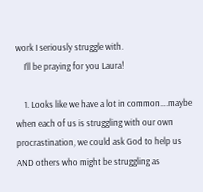work I seriously struggle with.
    I’ll be praying for you Laura!

    1. Looks like we have a lot in common….maybe when each of us is struggling with our own procrastination, we could ask God to help us AND others who might be struggling as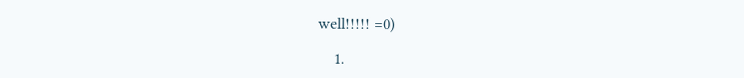well!!!!! =0)

    1.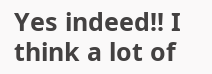Yes indeed!! I think a lot of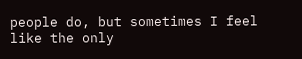people do, but sometimes I feel like the only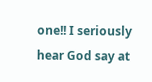one!! I seriously hear God say at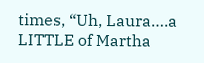times, “Uh, Laura….a LITTLE of Martha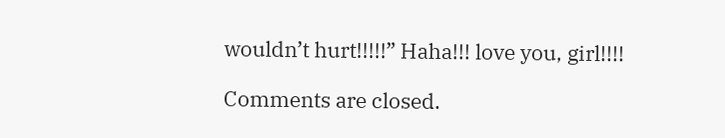wouldn’t hurt!!!!!” Haha!!! love you, girl!!!!

Comments are closed.